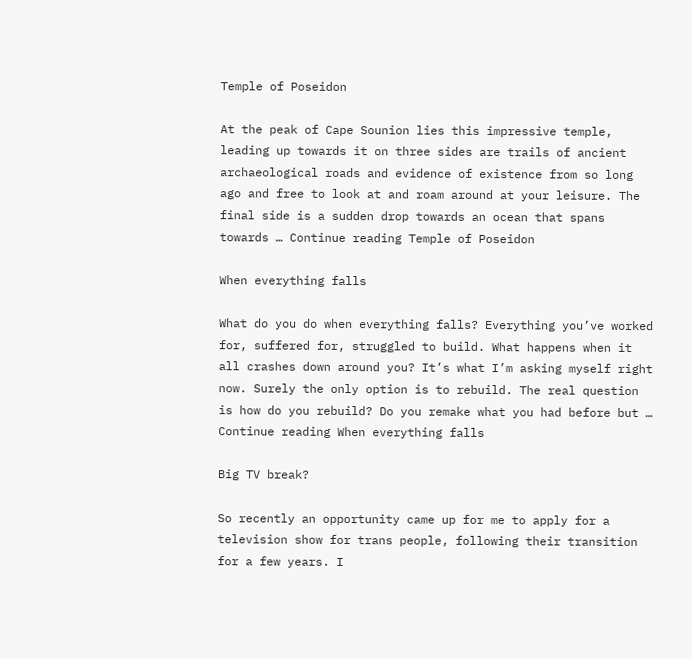Temple of Poseidon

At the peak of Cape Sounion lies this impressive temple, leading up towards it on three sides are trails of ancient archaeological roads and evidence of existence from so long ago and free to look at and roam around at your leisure. The final side is a sudden drop towards an ocean that spans towards … Continue reading Temple of Poseidon

When everything falls

What do you do when everything falls? Everything you’ve worked for, suffered for, struggled to build. What happens when it all crashes down around you? It’s what I’m asking myself right now. Surely the only option is to rebuild. The real question is how do you rebuild? Do you remake what you had before but … Continue reading When everything falls

Big TV break?

So recently an opportunity came up for me to apply for a television show for trans people, following their transition for a few years. I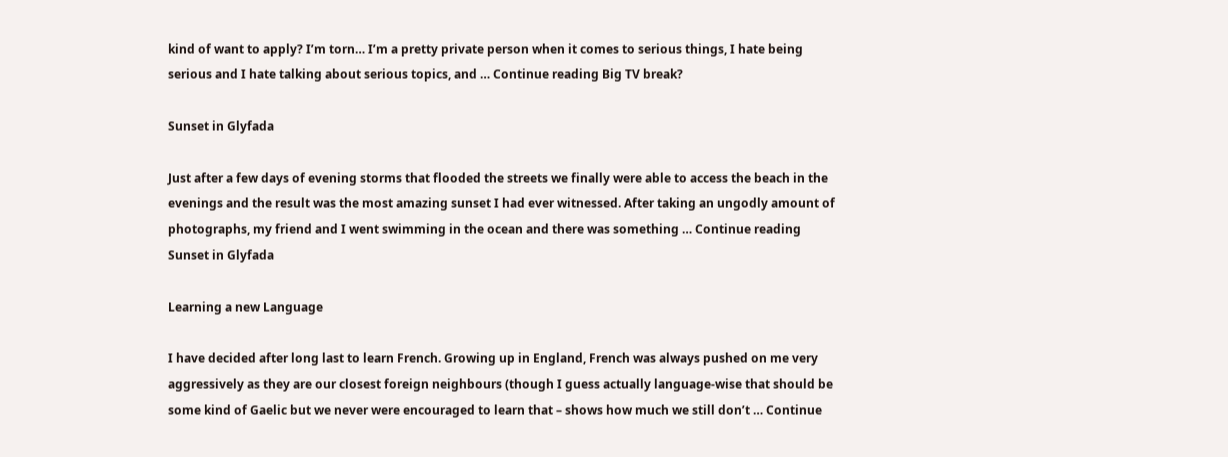kind of want to apply? I’m torn… I’m a pretty private person when it comes to serious things, I hate being serious and I hate talking about serious topics, and … Continue reading Big TV break?

Sunset in Glyfada

Just after a few days of evening storms that flooded the streets we finally were able to access the beach in the evenings and the result was the most amazing sunset I had ever witnessed. After taking an ungodly amount of photographs, my friend and I went swimming in the ocean and there was something … Continue reading Sunset in Glyfada

Learning a new Language

I have decided after long last to learn French. Growing up in England, French was always pushed on me very aggressively as they are our closest foreign neighbours (though I guess actually language-wise that should be some kind of Gaelic but we never were encouraged to learn that – shows how much we still don’t … Continue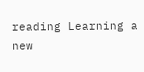reading Learning a new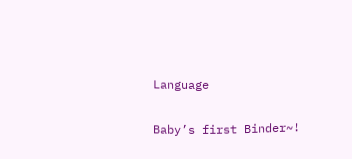Language

Baby’s first Binder~!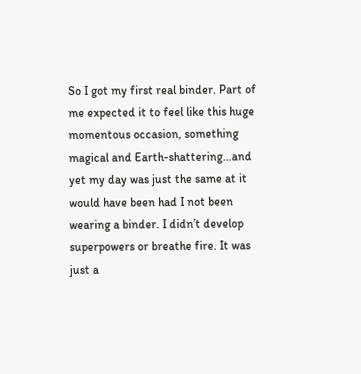So I got my first real binder. Part of me expected it to feel like this huge momentous occasion, something magical and Earth-shattering…and yet my day was just the same at it would have been had I not been wearing a binder. I didn’t develop superpowers or breathe fire. It was just a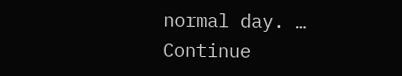normal day. … Continue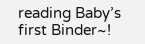reading Baby’s first Binder~!